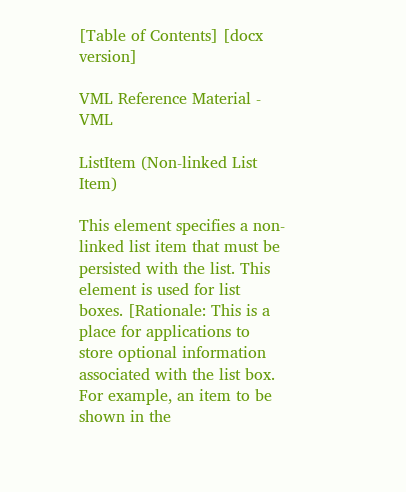[Table of Contents] [docx version]

VML Reference Material - VML

ListItem (Non-linked List Item)

This element specifies a non-linked list item that must be persisted with the list. This element is used for list boxes. [Rationale: This is a place for applications to store optional information associated with the list box. For example, an item to be shown in the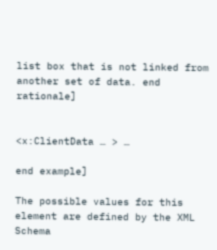list box that is not linked from another set of data. end rationale]


<x:ClientData … > …

end example]

The possible values for this element are defined by the XML Schema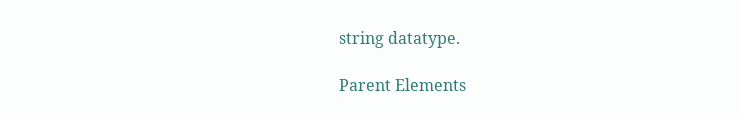string datatype.

Parent Elements